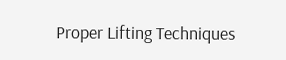Proper Lifting Techniques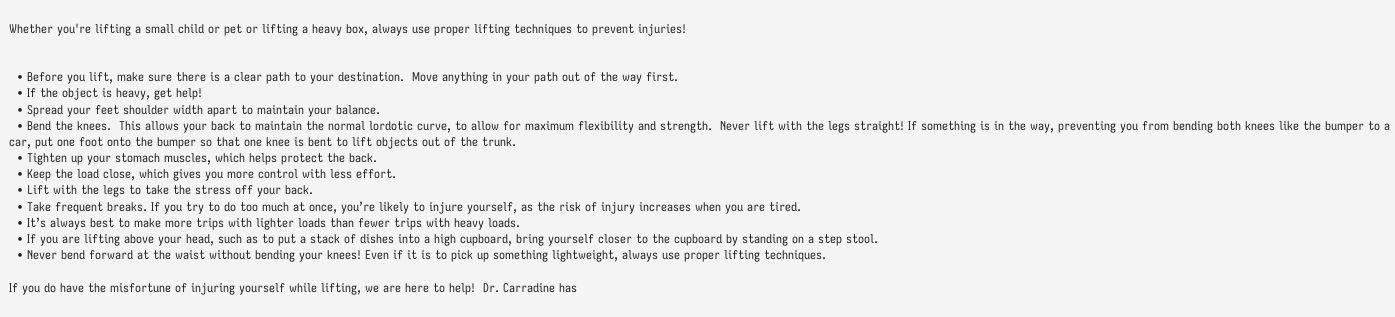Whether you're lifting a small child or pet or lifting a heavy box, always use proper lifting techniques to prevent injuries!


  • Before you lift, make sure there is a clear path to your destination.  Move anything in your path out of the way first.
  • If the object is heavy, get help!
  • Spread your feet shoulder width apart to maintain your balance.
  • Bend the knees.  This allows your back to maintain the normal lordotic curve, to allow for maximum flexibility and strength.  Never lift with the legs straight! If something is in the way, preventing you from bending both knees like the bumper to a car, put one foot onto the bumper so that one knee is bent to lift objects out of the trunk.
  • Tighten up your stomach muscles, which helps protect the back.
  • Keep the load close, which gives you more control with less effort.
  • Lift with the legs to take the stress off your back.
  • Take frequent breaks. If you try to do too much at once, you’re likely to injure yourself, as the risk of injury increases when you are tired.
  • It’s always best to make more trips with lighter loads than fewer trips with heavy loads.
  • If you are lifting above your head, such as to put a stack of dishes into a high cupboard, bring yourself closer to the cupboard by standing on a step stool.
  • Never bend forward at the waist without bending your knees! Even if it is to pick up something lightweight, always use proper lifting techniques.

If you do have the misfortune of injuring yourself while lifting, we are here to help!  Dr. Carradine has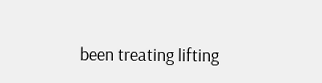been treating lifting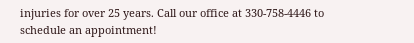injuries for over 25 years. Call our office at 330-758-4446 to schedule an appointment!